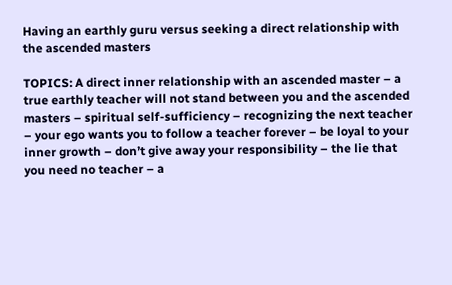Having an earthly guru versus seeking a direct relationship with the ascended masters

TOPICS: A direct inner relationship with an ascended master – a true earthly teacher will not stand between you and the ascended masters – spiritual self-sufficiency – recognizing the next teacher – your ego wants you to follow a teacher forever – be loyal to your inner growth – don’t give away your responsibility – the lie that you need no teacher – a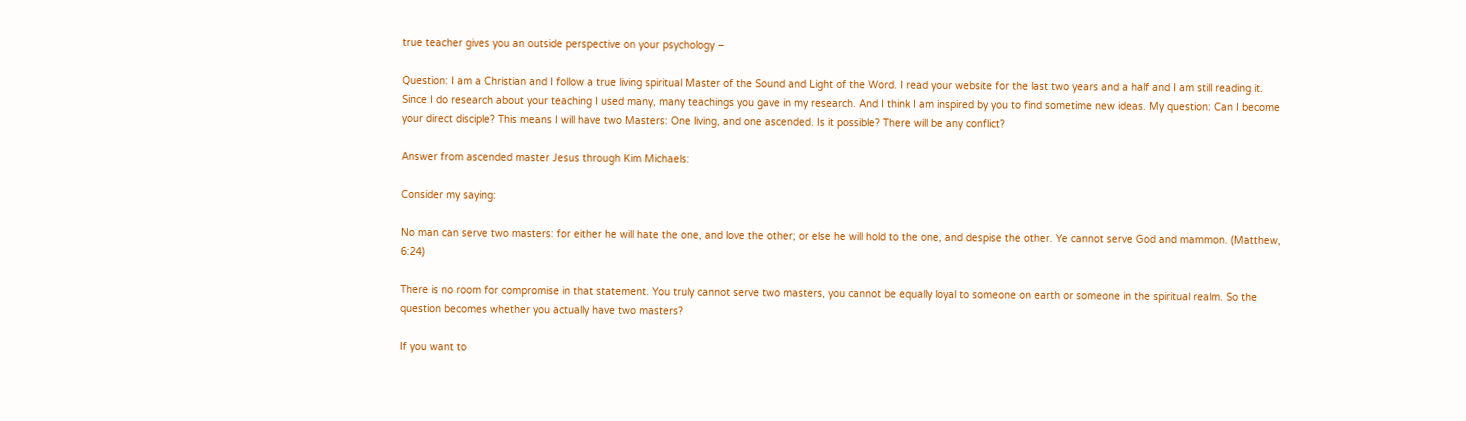true teacher gives you an outside perspective on your psychology –

Question: I am a Christian and I follow a true living spiritual Master of the Sound and Light of the Word. I read your website for the last two years and a half and I am still reading it. Since I do research about your teaching I used many, many teachings you gave in my research. And I think I am inspired by you to find sometime new ideas. My question: Can I become your direct disciple? This means I will have two Masters: One living, and one ascended. Is it possible? There will be any conflict?

Answer from ascended master Jesus through Kim Michaels:

Consider my saying:

No man can serve two masters: for either he will hate the one, and love the other; or else he will hold to the one, and despise the other. Ye cannot serve God and mammon. (Matthew, 6:24)

There is no room for compromise in that statement. You truly cannot serve two masters, you cannot be equally loyal to someone on earth or someone in the spiritual realm. So the question becomes whether you actually have two masters?

If you want to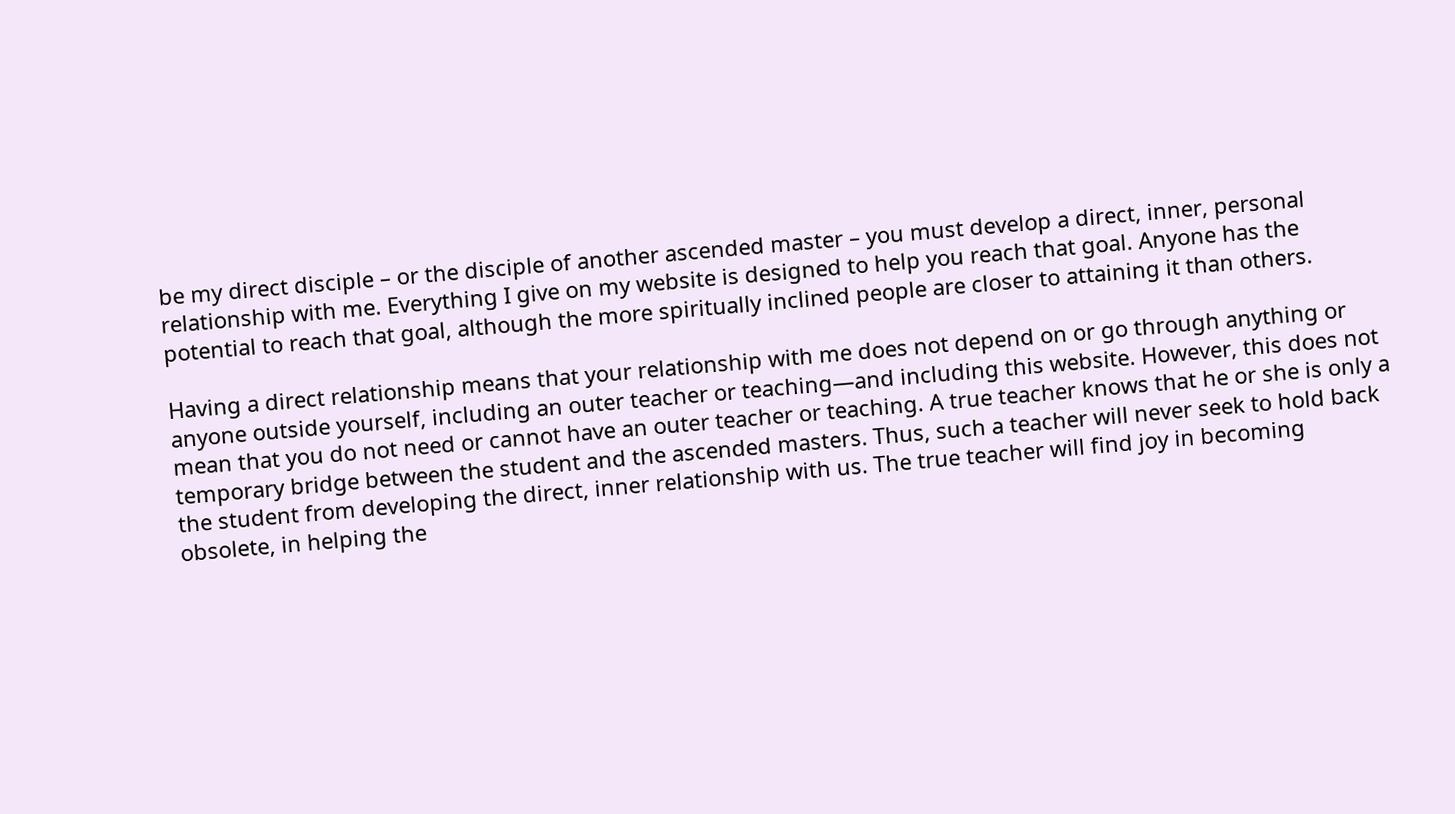be my direct disciple – or the disciple of another ascended master – you must develop a direct, inner, personal relationship with me. Everything I give on my website is designed to help you reach that goal. Anyone has the potential to reach that goal, although the more spiritually inclined people are closer to attaining it than others.

Having a direct relationship means that your relationship with me does not depend on or go through anything or anyone outside yourself, including an outer teacher or teaching—and including this website. However, this does not mean that you do not need or cannot have an outer teacher or teaching. A true teacher knows that he or she is only a temporary bridge between the student and the ascended masters. Thus, such a teacher will never seek to hold back the student from developing the direct, inner relationship with us. The true teacher will find joy in becoming obsolete, in helping the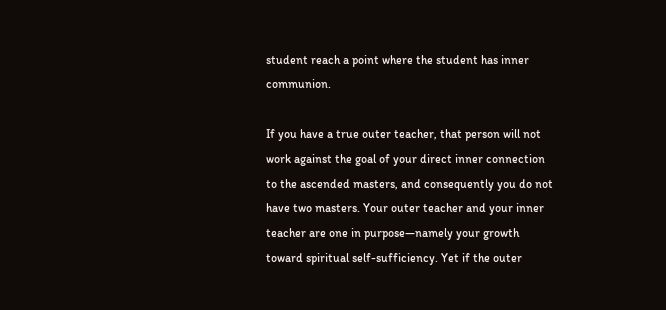student reach a point where the student has inner communion.

If you have a true outer teacher, that person will not work against the goal of your direct inner connection to the ascended masters, and consequently you do not have two masters. Your outer teacher and your inner teacher are one in purpose—namely your growth toward spiritual self-sufficiency. Yet if the outer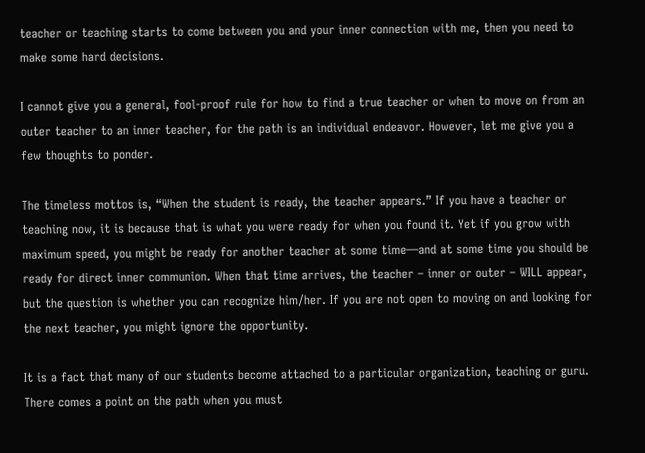teacher or teaching starts to come between you and your inner connection with me, then you need to make some hard decisions.

I cannot give you a general, fool-proof rule for how to find a true teacher or when to move on from an outer teacher to an inner teacher, for the path is an individual endeavor. However, let me give you a few thoughts to ponder.

The timeless mottos is, “When the student is ready, the teacher appears.” If you have a teacher or teaching now, it is because that is what you were ready for when you found it. Yet if you grow with maximum speed, you might be ready for another teacher at some time—and at some time you should be ready for direct inner communion. When that time arrives, the teacher – inner or outer – WILL appear, but the question is whether you can recognize him/her. If you are not open to moving on and looking for the next teacher, you might ignore the opportunity.

It is a fact that many of our students become attached to a particular organization, teaching or guru. There comes a point on the path when you must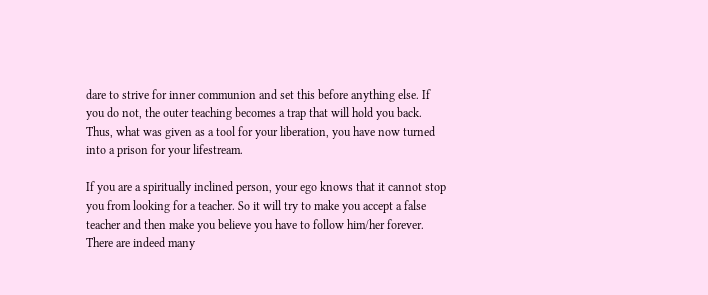dare to strive for inner communion and set this before anything else. If you do not, the outer teaching becomes a trap that will hold you back. Thus, what was given as a tool for your liberation, you have now turned into a prison for your lifestream.

If you are a spiritually inclined person, your ego knows that it cannot stop you from looking for a teacher. So it will try to make you accept a false teacher and then make you believe you have to follow him/her forever. There are indeed many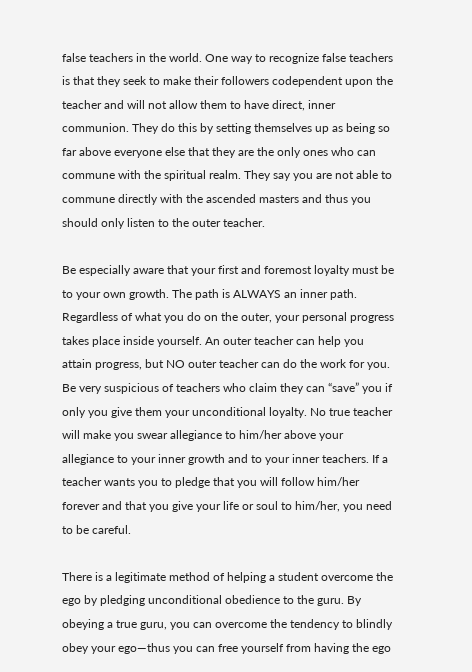false teachers in the world. One way to recognize false teachers is that they seek to make their followers codependent upon the teacher and will not allow them to have direct, inner communion. They do this by setting themselves up as being so far above everyone else that they are the only ones who can commune with the spiritual realm. They say you are not able to commune directly with the ascended masters and thus you should only listen to the outer teacher.

Be especially aware that your first and foremost loyalty must be to your own growth. The path is ALWAYS an inner path. Regardless of what you do on the outer, your personal progress takes place inside yourself. An outer teacher can help you attain progress, but NO outer teacher can do the work for you. Be very suspicious of teachers who claim they can “save” you if only you give them your unconditional loyalty. No true teacher will make you swear allegiance to him/her above your allegiance to your inner growth and to your inner teachers. If a teacher wants you to pledge that you will follow him/her forever and that you give your life or soul to him/her, you need to be careful.

There is a legitimate method of helping a student overcome the ego by pledging unconditional obedience to the guru. By obeying a true guru, you can overcome the tendency to blindly obey your ego—thus you can free yourself from having the ego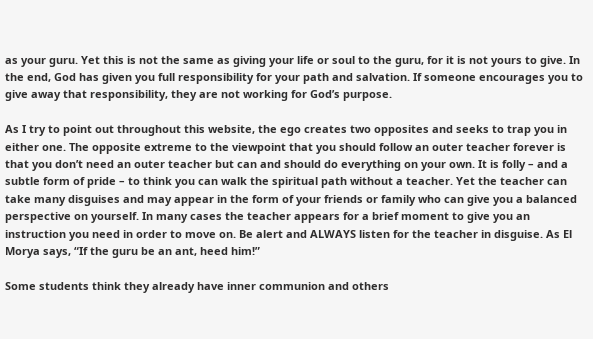as your guru. Yet this is not the same as giving your life or soul to the guru, for it is not yours to give. In the end, God has given you full responsibility for your path and salvation. If someone encourages you to give away that responsibility, they are not working for God’s purpose.

As I try to point out throughout this website, the ego creates two opposites and seeks to trap you in either one. The opposite extreme to the viewpoint that you should follow an outer teacher forever is that you don’t need an outer teacher but can and should do everything on your own. It is folly – and a subtle form of pride – to think you can walk the spiritual path without a teacher. Yet the teacher can take many disguises and may appear in the form of your friends or family who can give you a balanced perspective on yourself. In many cases the teacher appears for a brief moment to give you an instruction you need in order to move on. Be alert and ALWAYS listen for the teacher in disguise. As El Morya says, “If the guru be an ant, heed him!”

Some students think they already have inner communion and others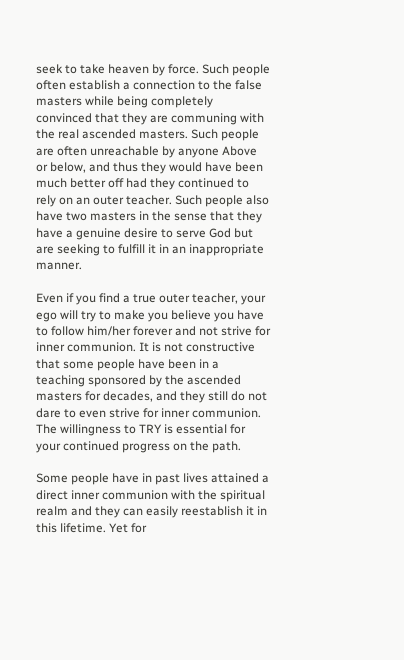seek to take heaven by force. Such people often establish a connection to the false masters while being completely convinced that they are communing with the real ascended masters. Such people are often unreachable by anyone Above or below, and thus they would have been much better off had they continued to rely on an outer teacher. Such people also have two masters in the sense that they have a genuine desire to serve God but are seeking to fulfill it in an inappropriate manner.

Even if you find a true outer teacher, your ego will try to make you believe you have to follow him/her forever and not strive for inner communion. It is not constructive that some people have been in a teaching sponsored by the ascended masters for decades, and they still do not dare to even strive for inner communion. The willingness to TRY is essential for your continued progress on the path.

Some people have in past lives attained a direct inner communion with the spiritual realm and they can easily reestablish it in this lifetime. Yet for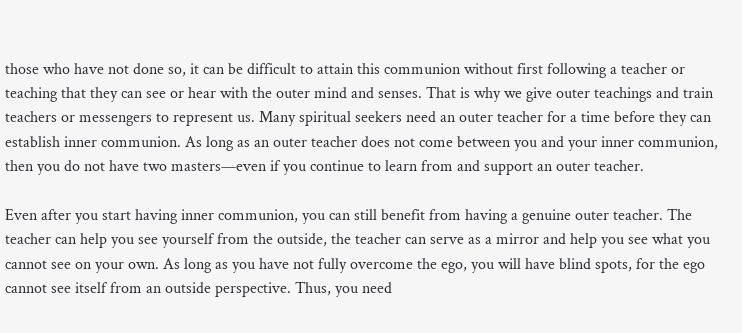those who have not done so, it can be difficult to attain this communion without first following a teacher or teaching that they can see or hear with the outer mind and senses. That is why we give outer teachings and train teachers or messengers to represent us. Many spiritual seekers need an outer teacher for a time before they can establish inner communion. As long as an outer teacher does not come between you and your inner communion, then you do not have two masters—even if you continue to learn from and support an outer teacher.

Even after you start having inner communion, you can still benefit from having a genuine outer teacher. The teacher can help you see yourself from the outside, the teacher can serve as a mirror and help you see what you cannot see on your own. As long as you have not fully overcome the ego, you will have blind spots, for the ego cannot see itself from an outside perspective. Thus, you need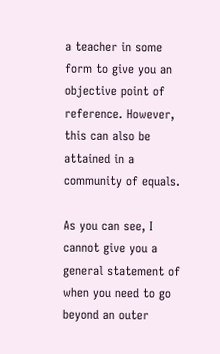a teacher in some form to give you an objective point of reference. However, this can also be attained in a community of equals.

As you can see, I cannot give you a general statement of when you need to go beyond an outer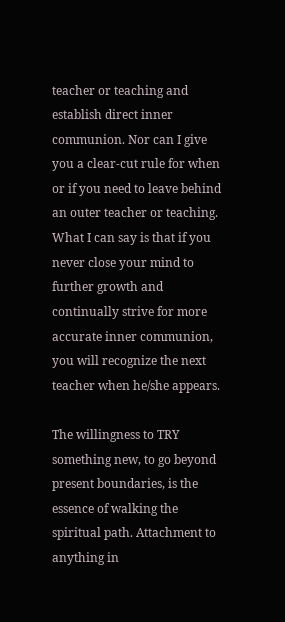teacher or teaching and establish direct inner communion. Nor can I give you a clear-cut rule for when or if you need to leave behind an outer teacher or teaching. What I can say is that if you never close your mind to further growth and continually strive for more accurate inner communion, you will recognize the next teacher when he/she appears.

The willingness to TRY something new, to go beyond present boundaries, is the essence of walking the spiritual path. Attachment to anything in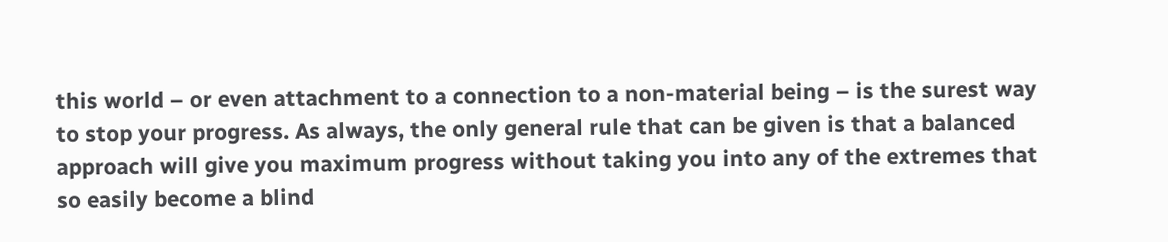this world – or even attachment to a connection to a non-material being – is the surest way to stop your progress. As always, the only general rule that can be given is that a balanced approach will give you maximum progress without taking you into any of the extremes that so easily become a blind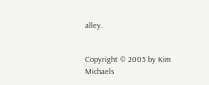alley.


Copyright © 2005 by Kim Michaels